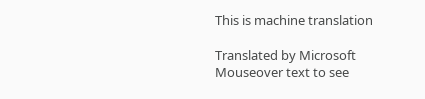This is machine translation

Translated by Microsoft
Mouseover text to see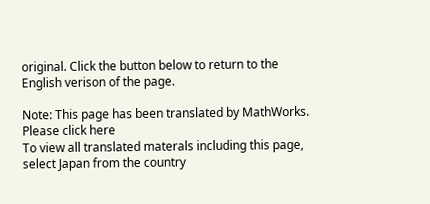original. Click the button below to return to the English verison of the page.

Note: This page has been translated by MathWorks. Please click here
To view all translated materals including this page, select Japan from the country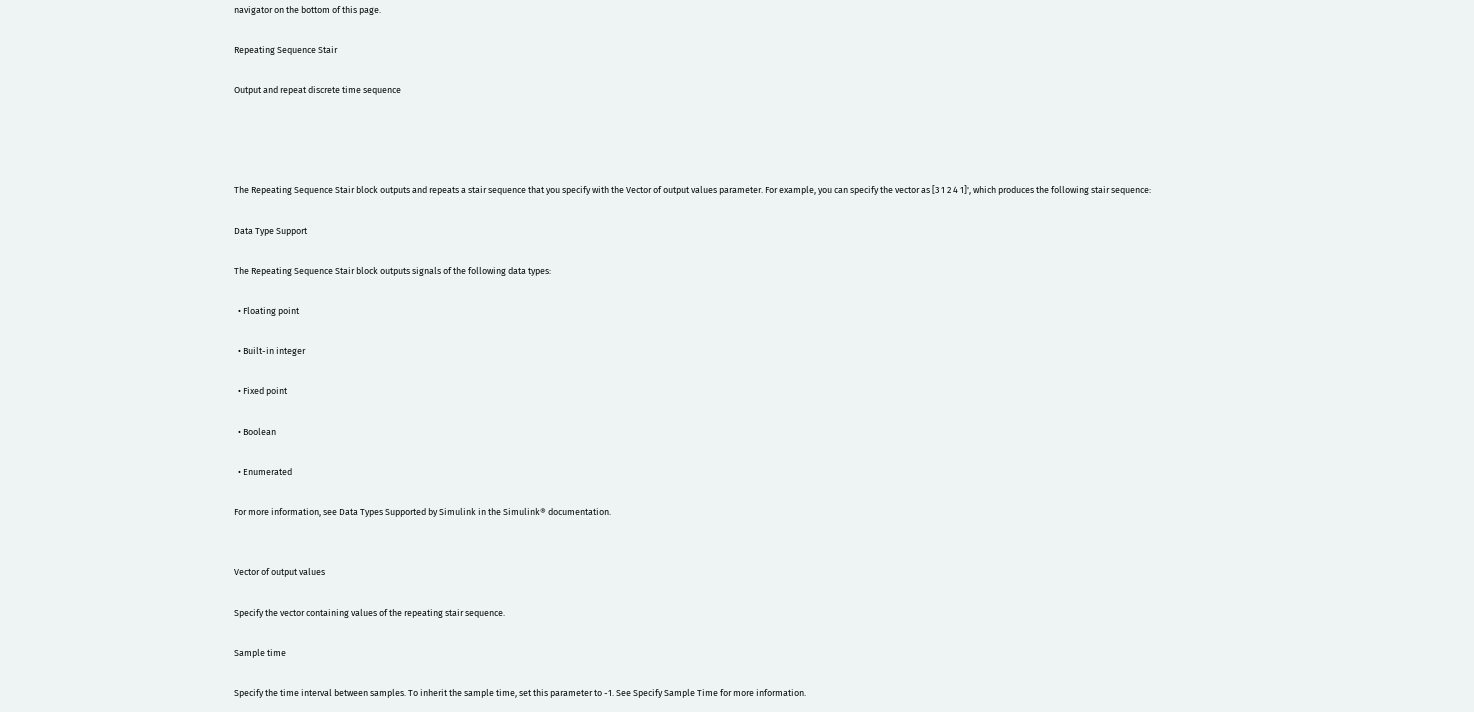navigator on the bottom of this page.

Repeating Sequence Stair

Output and repeat discrete time sequence




The Repeating Sequence Stair block outputs and repeats a stair sequence that you specify with the Vector of output values parameter. For example, you can specify the vector as [3 1 2 4 1]', which produces the following stair sequence:

Data Type Support

The Repeating Sequence Stair block outputs signals of the following data types:

  • Floating point

  • Built-in integer

  • Fixed point

  • Boolean

  • Enumerated

For more information, see Data Types Supported by Simulink in the Simulink® documentation.


Vector of output values

Specify the vector containing values of the repeating stair sequence.

Sample time

Specify the time interval between samples. To inherit the sample time, set this parameter to -1. See Specify Sample Time for more information.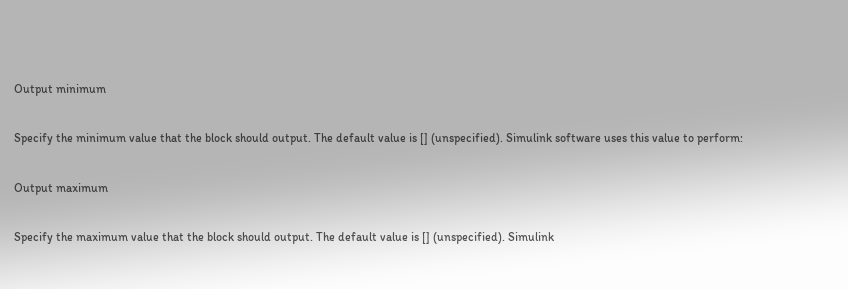Output minimum

Specify the minimum value that the block should output. The default value is [] (unspecified). Simulink software uses this value to perform:

Output maximum

Specify the maximum value that the block should output. The default value is [] (unspecified). Simulink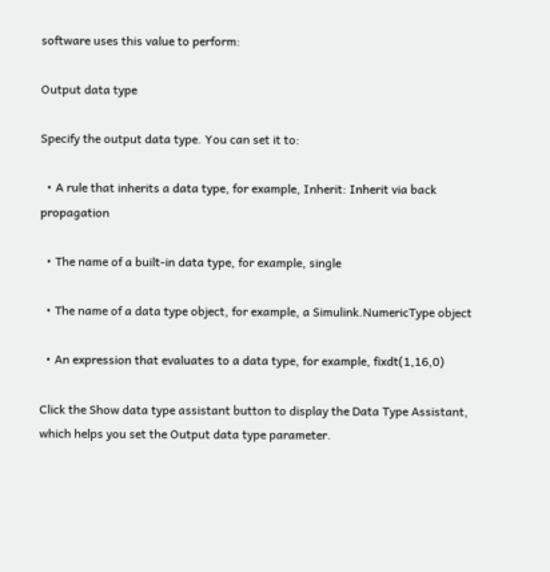software uses this value to perform:

Output data type

Specify the output data type. You can set it to:

  • A rule that inherits a data type, for example, Inherit: Inherit via back propagation

  • The name of a built-in data type, for example, single

  • The name of a data type object, for example, a Simulink.NumericType object

  • An expression that evaluates to a data type, for example, fixdt(1,16,0)

Click the Show data type assistant button to display the Data Type Assistant, which helps you set the Output data type parameter.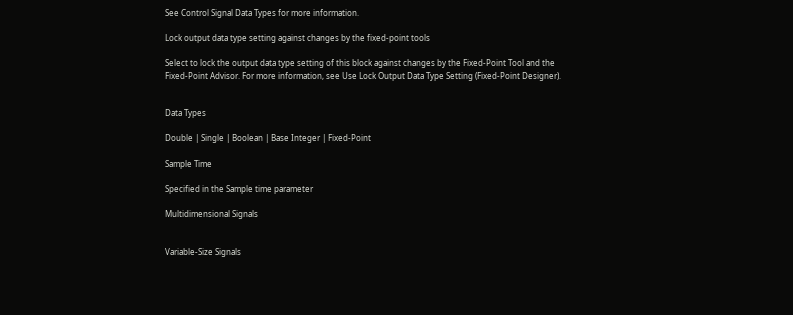See Control Signal Data Types for more information.

Lock output data type setting against changes by the fixed-point tools

Select to lock the output data type setting of this block against changes by the Fixed-Point Tool and the Fixed-Point Advisor. For more information, see Use Lock Output Data Type Setting (Fixed-Point Designer).


Data Types

Double | Single | Boolean | Base Integer | Fixed-Point

Sample Time

Specified in the Sample time parameter

Multidimensional Signals


Variable-Size Signals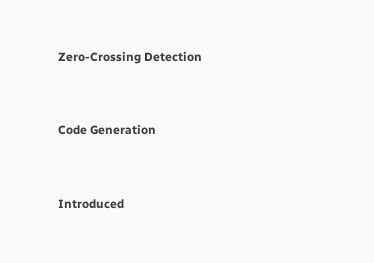Zero-Crossing Detection


Code Generation


Introduced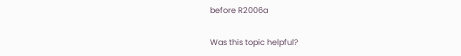before R2006a

Was this topic helpful?